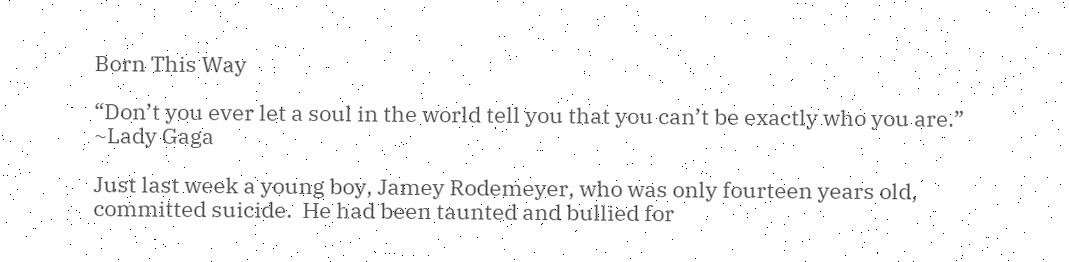Born This Way

“Don’t you ever let a soul in the world tell you that you can’t be exactly who you are.”
~Lady Gaga

Just last week a young boy, Jamey Rodemeyer, who was only fourteen years old, committed suicide.  He had been taunted and bullied for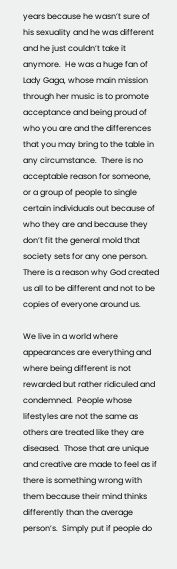years because he wasn’t sure of his sexuality and he was different and he just couldn’t take it anymore.  He was a huge fan of Lady Gaga, whose main mission through her music is to promote acceptance and being proud of who you are and the differences that you may bring to the table in any circumstance.  There is no acceptable reason for someone, or a group of people to single certain individuals out because of who they are and because they don’t fit the general mold that society sets for any one person.  There is a reason why God created us all to be different and not to be copies of everyone around us.

We live in a world where appearances are everything and where being different is not rewarded but rather ridiculed and condemned.  People whose lifestyles are not the same as others are treated like they are diseased.  Those that are unique and creative are made to feel as if there is something wrong with them because their mind thinks differently than the average person’s.  Simply put if people do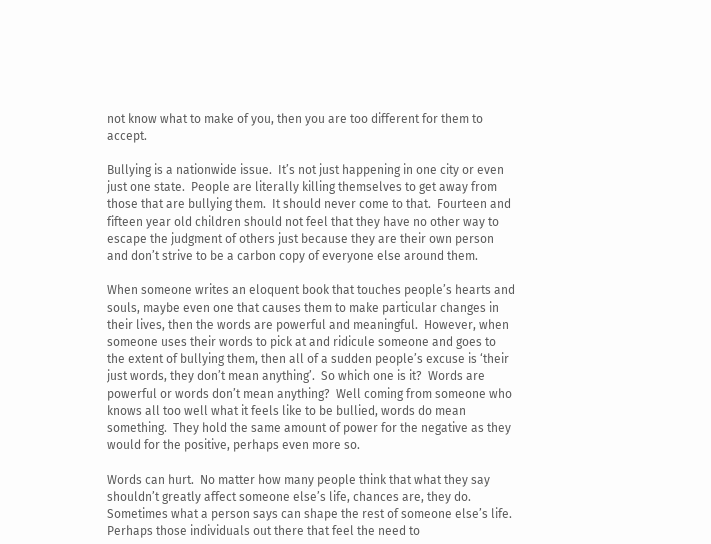not know what to make of you, then you are too different for them to accept.

Bullying is a nationwide issue.  It’s not just happening in one city or even just one state.  People are literally killing themselves to get away from those that are bullying them.  It should never come to that.  Fourteen and fifteen year old children should not feel that they have no other way to escape the judgment of others just because they are their own person and don’t strive to be a carbon copy of everyone else around them.

When someone writes an eloquent book that touches people’s hearts and souls, maybe even one that causes them to make particular changes in their lives, then the words are powerful and meaningful.  However, when someone uses their words to pick at and ridicule someone and goes to the extent of bullying them, then all of a sudden people’s excuse is ‘their just words, they don’t mean anything’.  So which one is it?  Words are powerful or words don’t mean anything?  Well coming from someone who knows all too well what it feels like to be bullied, words do mean something.  They hold the same amount of power for the negative as they would for the positive, perhaps even more so.

Words can hurt.  No matter how many people think that what they say shouldn’t greatly affect someone else’s life, chances are, they do.  Sometimes what a person says can shape the rest of someone else’s life.  Perhaps those individuals out there that feel the need to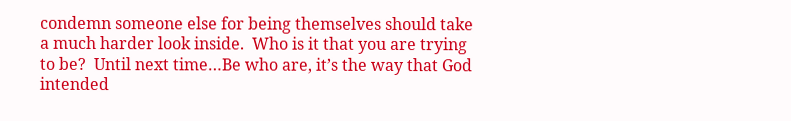condemn someone else for being themselves should take a much harder look inside.  Who is it that you are trying to be?  Until next time…Be who are, it’s the way that God intended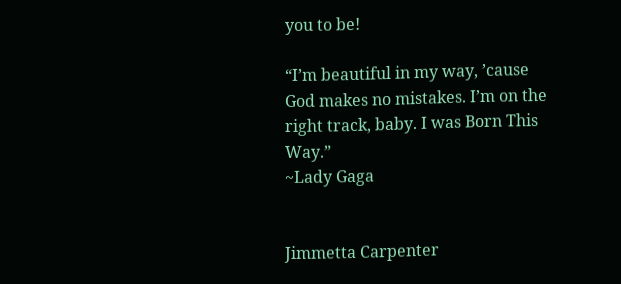you to be!

“I’m beautiful in my way, ’cause God makes no mistakes. I’m on the right track, baby. I was Born This Way.”
~Lady Gaga


Jimmetta Carpenter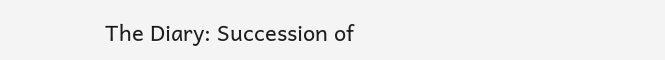The Diary: Succession of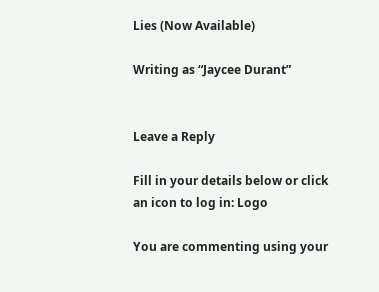Lies (Now Available)

Writing as “Jaycee Durant”


Leave a Reply

Fill in your details below or click an icon to log in: Logo

You are commenting using your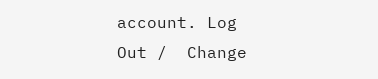account. Log Out /  Change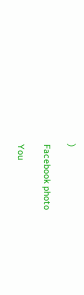)

Facebook photo

You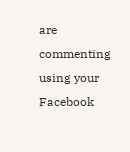are commenting using your Facebook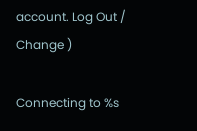account. Log Out /  Change )

Connecting to %s